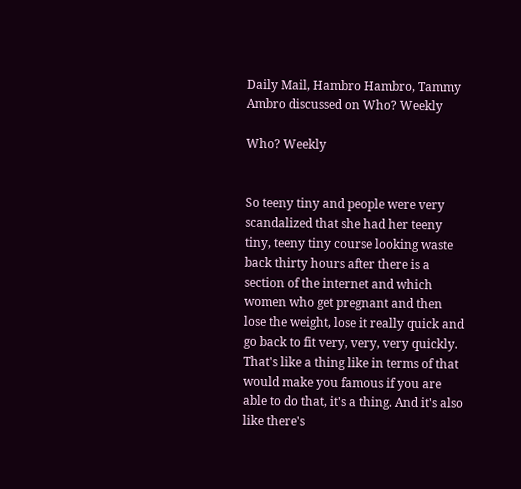Daily Mail, Hambro Hambro, Tammy Ambro discussed on Who? Weekly

Who? Weekly


So teeny tiny and people were very scandalized that she had her teeny tiny, teeny tiny course looking waste back thirty hours after there is a section of the internet and which women who get pregnant and then lose the weight, lose it really quick and go back to fit very, very, very quickly. That's like a thing like in terms of that would make you famous if you are able to do that, it's a thing. And it's also like there's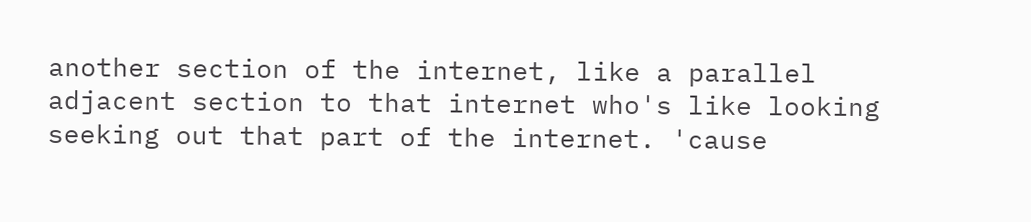another section of the internet, like a parallel adjacent section to that internet who's like looking seeking out that part of the internet. 'cause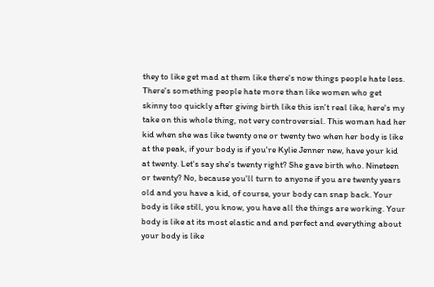they to like get mad at them like there's now things people hate less. There's something people hate more than like women who get skinny too quickly after giving birth like this isn't real like, here's my take on this whole thing, not very controversial. This woman had her kid when she was like twenty one or twenty two when her body is like at the peak, if your body is if you're Kylie Jenner new, have your kid at twenty. Let's say she's twenty right? She gave birth who. Nineteen or twenty? No, because you'll turn to anyone if you are twenty years old and you have a kid, of course, your body can snap back. Your body is like still, you know, you have all the things are working. Your body is like at its most elastic and and perfect and everything about your body is like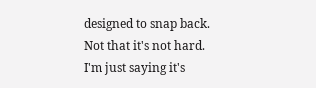designed to snap back. Not that it's not hard. I'm just saying it's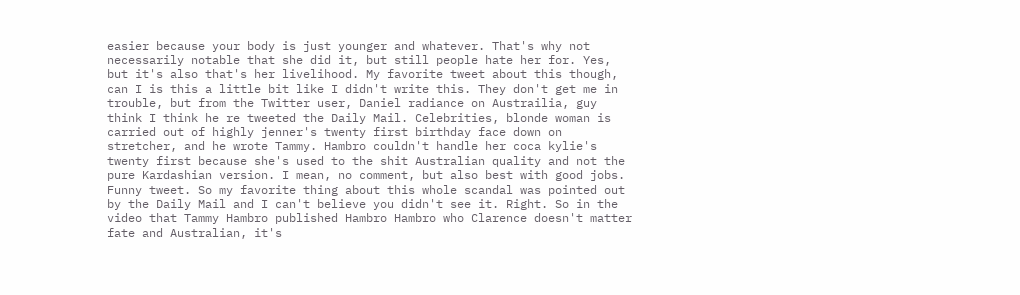easier because your body is just younger and whatever. That's why not necessarily notable that she did it, but still people hate her for. Yes, but it's also that's her livelihood. My favorite tweet about this though, can I is this a little bit like I didn't write this. They don't get me in trouble, but from the Twitter user, Daniel radiance on Austrailia, guy think I think he re tweeted the Daily Mail. Celebrities, blonde woman is carried out of highly jenner's twenty first birthday face down on stretcher, and he wrote Tammy. Hambro couldn't handle her coca kylie's twenty first because she's used to the shit Australian quality and not the pure Kardashian version. I mean, no comment, but also best with good jobs. Funny tweet. So my favorite thing about this whole scandal was pointed out by the Daily Mail and I can't believe you didn't see it. Right. So in the video that Tammy Hambro published Hambro Hambro who Clarence doesn't matter fate and Australian, it's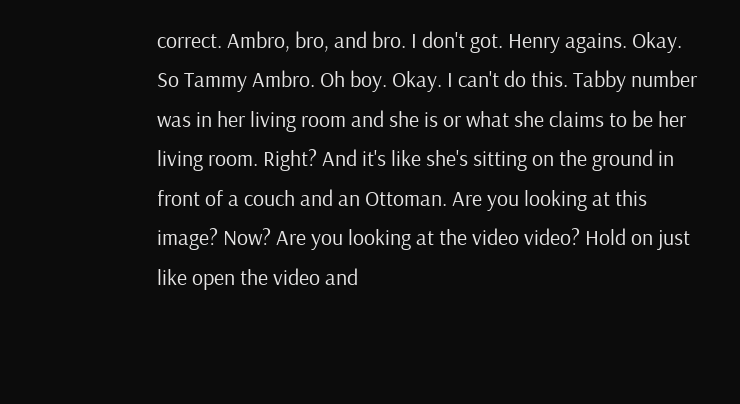correct. Ambro, bro, and bro. I don't got. Henry agains. Okay. So Tammy Ambro. Oh boy. Okay. I can't do this. Tabby number was in her living room and she is or what she claims to be her living room. Right? And it's like she's sitting on the ground in front of a couch and an Ottoman. Are you looking at this image? Now? Are you looking at the video video? Hold on just like open the video and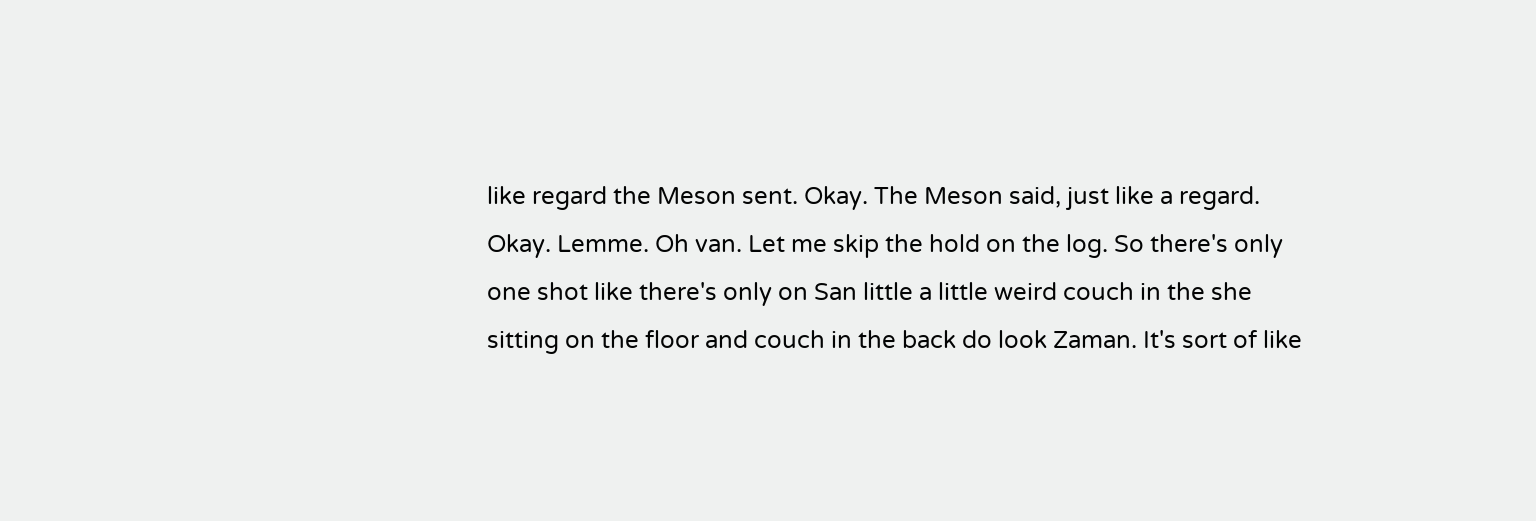like regard the Meson sent. Okay. The Meson said, just like a regard. Okay. Lemme. Oh van. Let me skip the hold on the log. So there's only one shot like there's only on San little a little weird couch in the she sitting on the floor and couch in the back do look Zaman. It's sort of like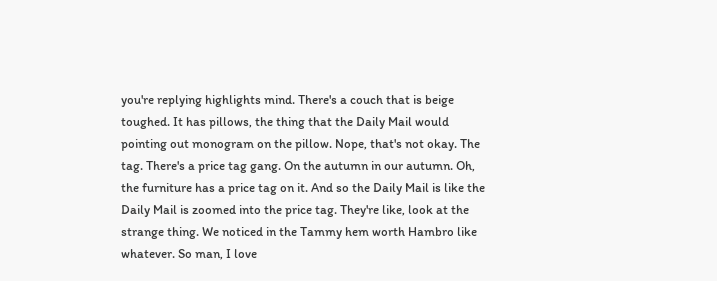you're replying highlights mind. There's a couch that is beige toughed. It has pillows, the thing that the Daily Mail would pointing out monogram on the pillow. Nope, that's not okay. The tag. There's a price tag gang. On the autumn in our autumn. Oh, the furniture has a price tag on it. And so the Daily Mail is like the Daily Mail is zoomed into the price tag. They're like, look at the strange thing. We noticed in the Tammy hem worth Hambro like whatever. So man, I love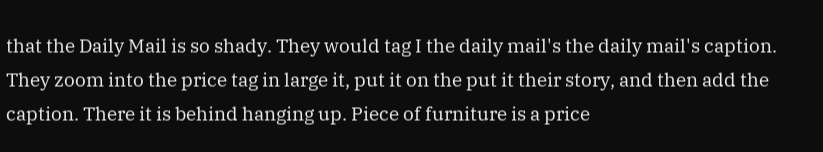that the Daily Mail is so shady. They would tag I the daily mail's the daily mail's caption. They zoom into the price tag in large it, put it on the put it their story, and then add the caption. There it is behind hanging up. Piece of furniture is a price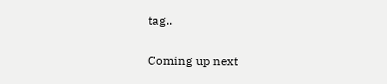tag..

Coming up next